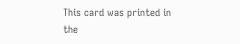This card was printed in the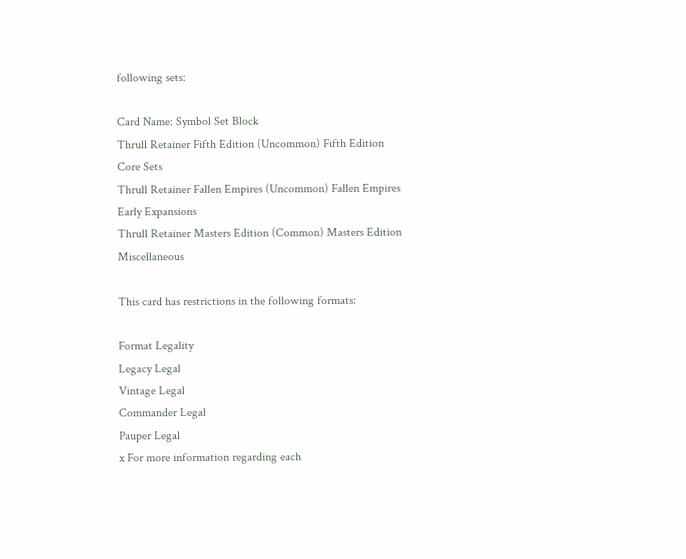following sets:

Card Name: Symbol Set Block
Thrull Retainer Fifth Edition (Uncommon) Fifth Edition Core Sets
Thrull Retainer Fallen Empires (Uncommon) Fallen Empires Early Expansions
Thrull Retainer Masters Edition (Common) Masters Edition Miscellaneous

This card has restrictions in the following formats:

Format Legality
Legacy Legal
Vintage Legal
Commander Legal
Pauper Legal
x For more information regarding each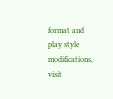format and play style modifications, visit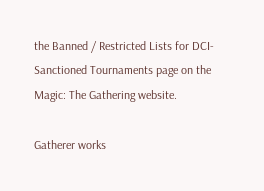the Banned / Restricted Lists for DCI-Sanctioned Tournaments page on the Magic: The Gathering website.

Gatherer works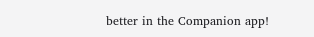better in the Companion app!